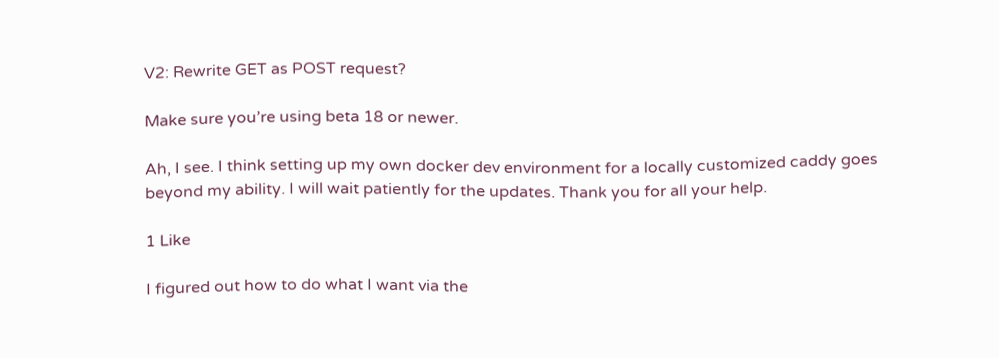V2: Rewrite GET as POST request?

Make sure you’re using beta 18 or newer.

Ah, I see. I think setting up my own docker dev environment for a locally customized caddy goes beyond my ability. I will wait patiently for the updates. Thank you for all your help.

1 Like

I figured out how to do what I want via the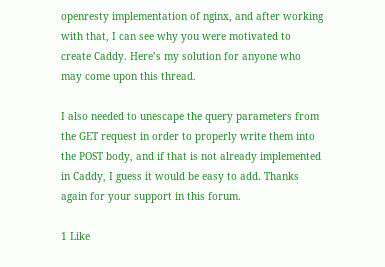openresty implementation of nginx, and after working with that, I can see why you were motivated to create Caddy. Here’s my solution for anyone who may come upon this thread.

I also needed to unescape the query parameters from the GET request in order to properly write them into the POST body, and if that is not already implemented in Caddy, I guess it would be easy to add. Thanks again for your support in this forum.

1 Like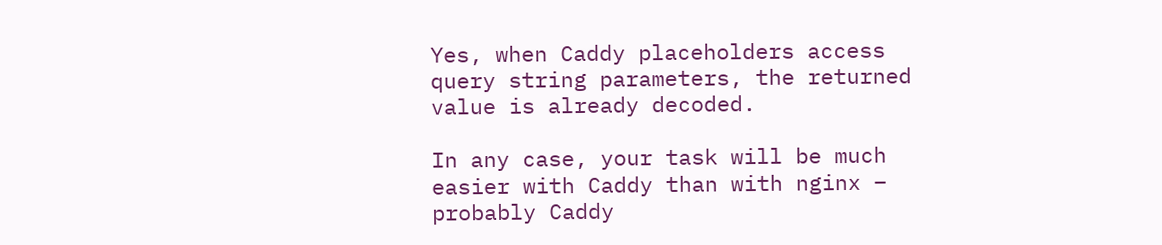Yes, when Caddy placeholders access query string parameters, the returned value is already decoded.

In any case, your task will be much easier with Caddy than with nginx – probably Caddy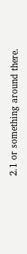2.1 or something around there.